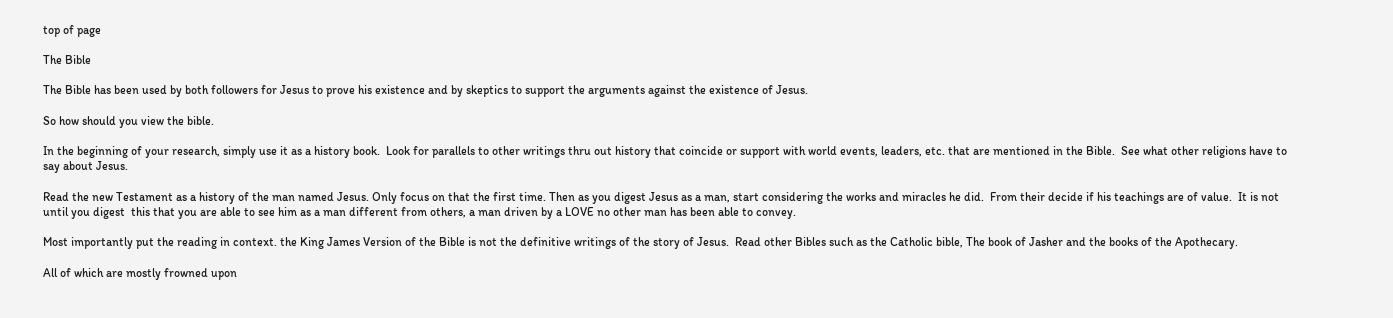top of page

The Bible

The Bible has been used by both followers for Jesus to prove his existence and by skeptics to support the arguments against the existence of Jesus.

So how should you view the bible.

In the beginning of your research, simply use it as a history book.  Look for parallels to other writings thru out history that coincide or support with world events, leaders, etc. that are mentioned in the Bible.  See what other religions have to say about Jesus.

Read the new Testament as a history of the man named Jesus. Only focus on that the first time. Then as you digest Jesus as a man, start considering the works and miracles he did.  From their decide if his teachings are of value.  It is not until you digest  this that you are able to see him as a man different from others, a man driven by a LOVE no other man has been able to convey.

Most importantly put the reading in context. the King James Version of the Bible is not the definitive writings of the story of Jesus.  Read other Bibles such as the Catholic bible, The book of Jasher and the books of the Apothecary.

All of which are mostly frowned upon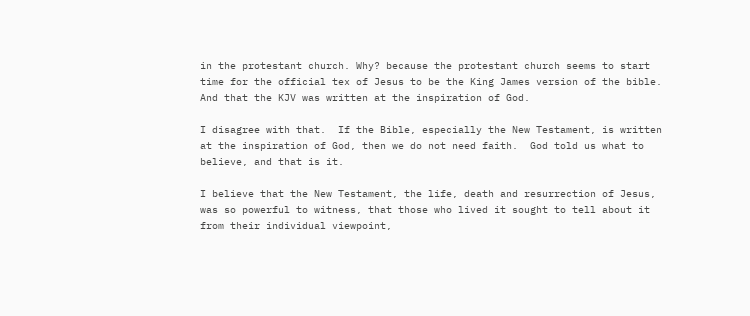in the protestant church. Why? because the protestant church seems to start time for the official tex of Jesus to be the King James version of the bible.  And that the KJV was written at the inspiration of God.

I disagree with that.  If the Bible, especially the New Testament, is written at the inspiration of God, then we do not need faith.  God told us what to believe, and that is it.

I believe that the New Testament, the life, death and resurrection of Jesus, was so powerful to witness, that those who lived it sought to tell about it from their individual viewpoint,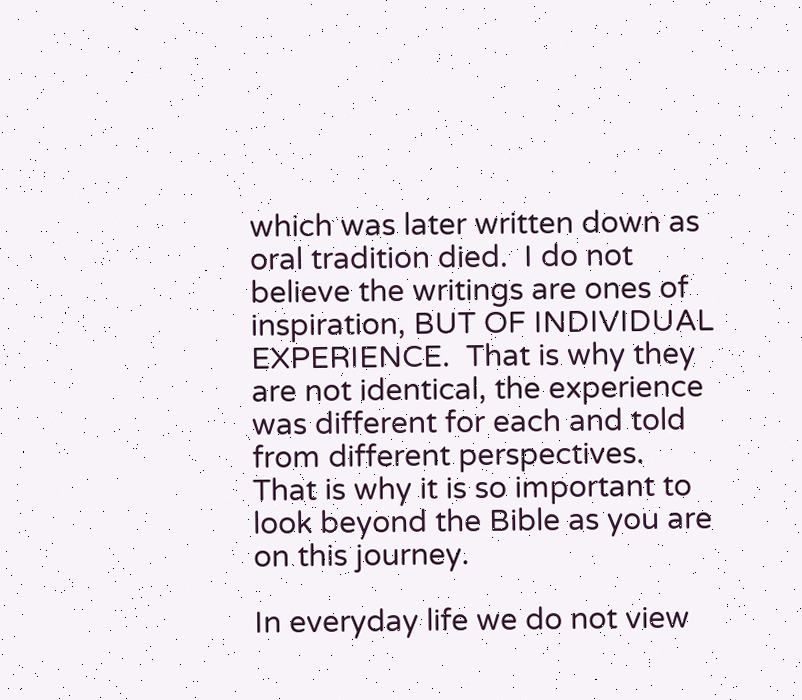which was later written down as oral tradition died.  I do not believe the writings are ones of inspiration, BUT OF INDIVIDUAL EXPERIENCE.  That is why they are not identical, the experience was different for each and told from different perspectives.  That is why it is so important to look beyond the Bible as you are on this journey.

In everyday life we do not view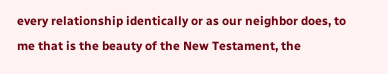every relationship identically or as our neighbor does, to me that is the beauty of the New Testament, the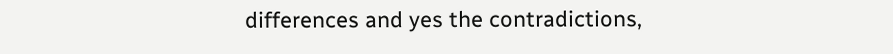differences and yes the contradictions,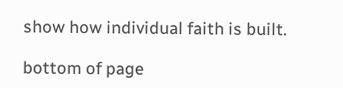show how individual faith is built.

bottom of page